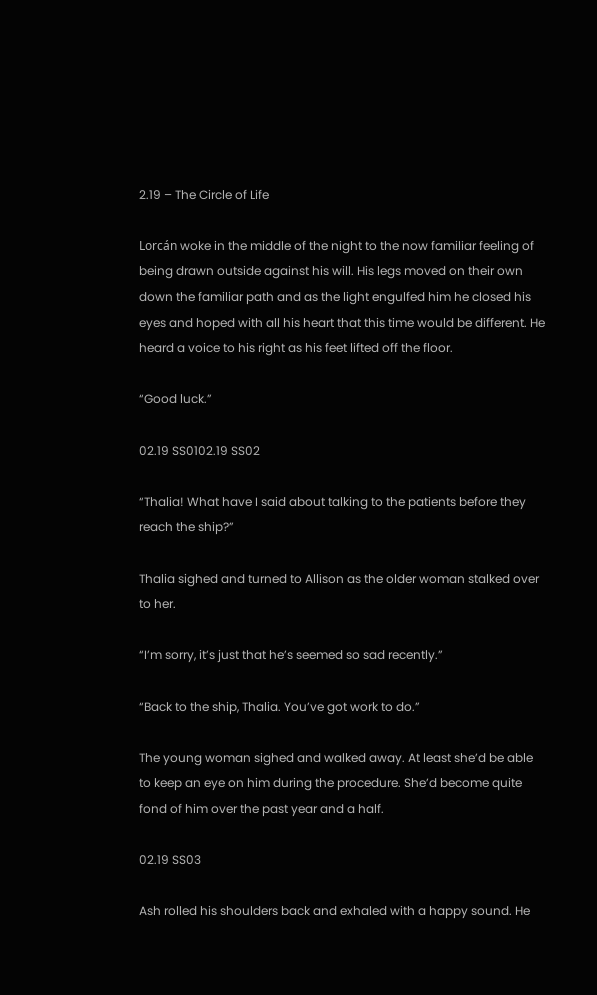2.19 – The Circle of Life

Lorcán woke in the middle of the night to the now familiar feeling of being drawn outside against his will. His legs moved on their own down the familiar path and as the light engulfed him he closed his eyes and hoped with all his heart that this time would be different. He heard a voice to his right as his feet lifted off the floor.

“Good luck.”

02.19 SS0102.19 SS02

“Thalia! What have I said about talking to the patients before they reach the ship?”

Thalia sighed and turned to Allison as the older woman stalked over to her.

“I’m sorry, it’s just that he’s seemed so sad recently.”

“Back to the ship, Thalia. You’ve got work to do.”

The young woman sighed and walked away. At least she’d be able to keep an eye on him during the procedure. She’d become quite fond of him over the past year and a half.

02.19 SS03

Ash rolled his shoulders back and exhaled with a happy sound. He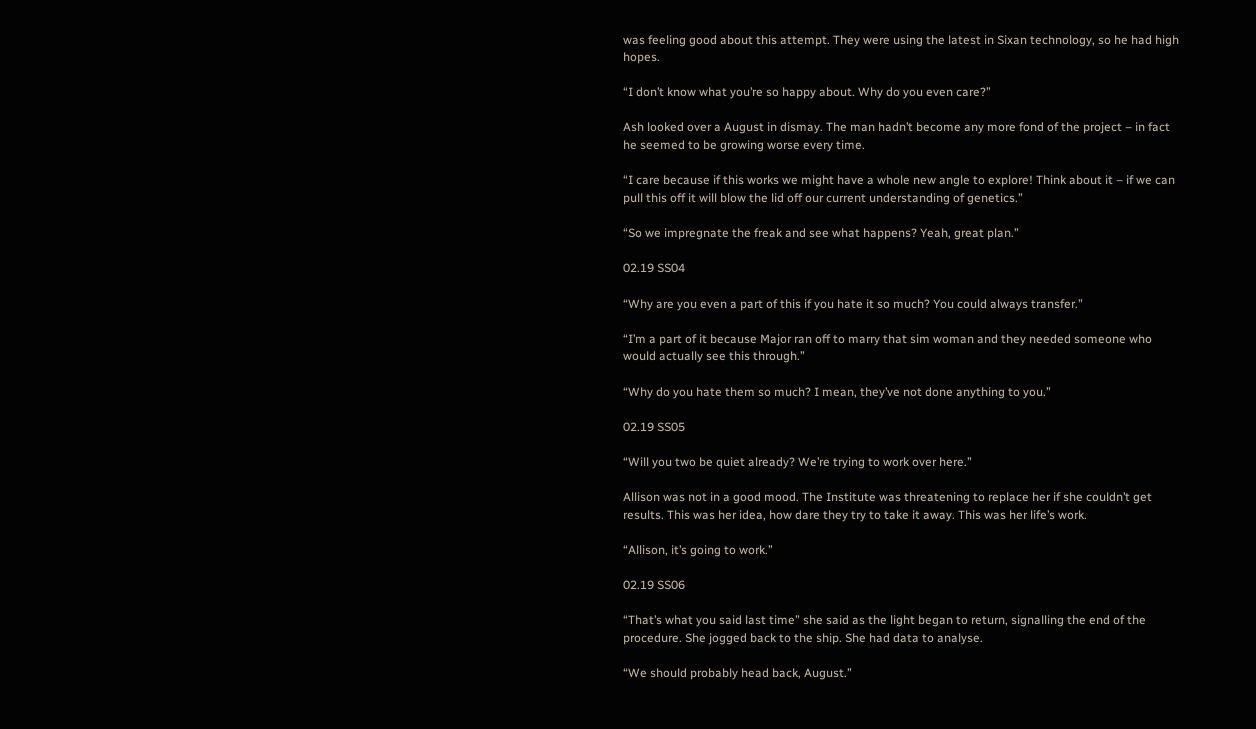was feeling good about this attempt. They were using the latest in Sixan technology, so he had high hopes.

“I don’t know what you’re so happy about. Why do you even care?”

Ash looked over a August in dismay. The man hadn’t become any more fond of the project – in fact he seemed to be growing worse every time.

“I care because if this works we might have a whole new angle to explore! Think about it – if we can pull this off it will blow the lid off our current understanding of genetics.”

“So we impregnate the freak and see what happens? Yeah, great plan.”

02.19 SS04

“Why are you even a part of this if you hate it so much? You could always transfer.”

“I’m a part of it because Major ran off to marry that sim woman and they needed someone who would actually see this through.”

“Why do you hate them so much? I mean, they’ve not done anything to you.”

02.19 SS05

“Will you two be quiet already? We’re trying to work over here.”

Allison was not in a good mood. The Institute was threatening to replace her if she couldn’t get results. This was her idea, how dare they try to take it away. This was her life’s work.

“Allison, it’s going to work.”

02.19 SS06

“That’s what you said last time” she said as the light began to return, signalling the end of the procedure. She jogged back to the ship. She had data to analyse.

“We should probably head back, August.”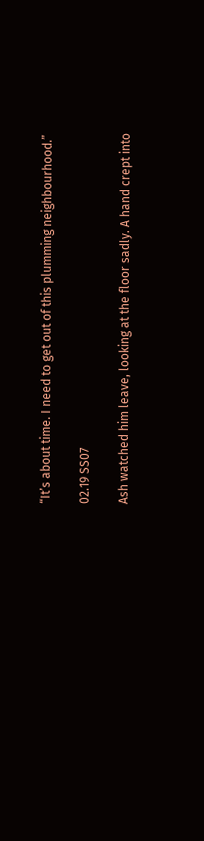“It’s about time. I need to get out of this plumming neighbourhood.”

02.19 SS07

Ash watched him leave, looking at the floor sadly. A hand crept into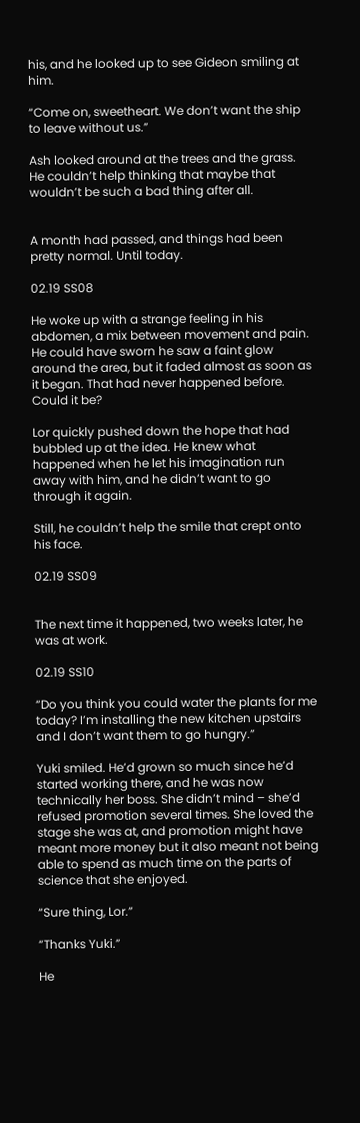his, and he looked up to see Gideon smiling at him.

“Come on, sweetheart. We don’t want the ship to leave without us.”

Ash looked around at the trees and the grass. He couldn’t help thinking that maybe that wouldn’t be such a bad thing after all.


A month had passed, and things had been pretty normal. Until today.

02.19 SS08

He woke up with a strange feeling in his abdomen, a mix between movement and pain. He could have sworn he saw a faint glow around the area, but it faded almost as soon as it began. That had never happened before. Could it be?

Lor quickly pushed down the hope that had bubbled up at the idea. He knew what happened when he let his imagination run away with him, and he didn’t want to go through it again.

Still, he couldn’t help the smile that crept onto his face.

02.19 SS09


The next time it happened, two weeks later, he was at work.

02.19 SS10

“Do you think you could water the plants for me today? I’m installing the new kitchen upstairs and I don’t want them to go hungry.”

Yuki smiled. He’d grown so much since he’d started working there, and he was now technically her boss. She didn’t mind – she’d refused promotion several times. She loved the stage she was at, and promotion might have meant more money but it also meant not being able to spend as much time on the parts of science that she enjoyed.

“Sure thing, Lor.”

“Thanks Yuki.”

He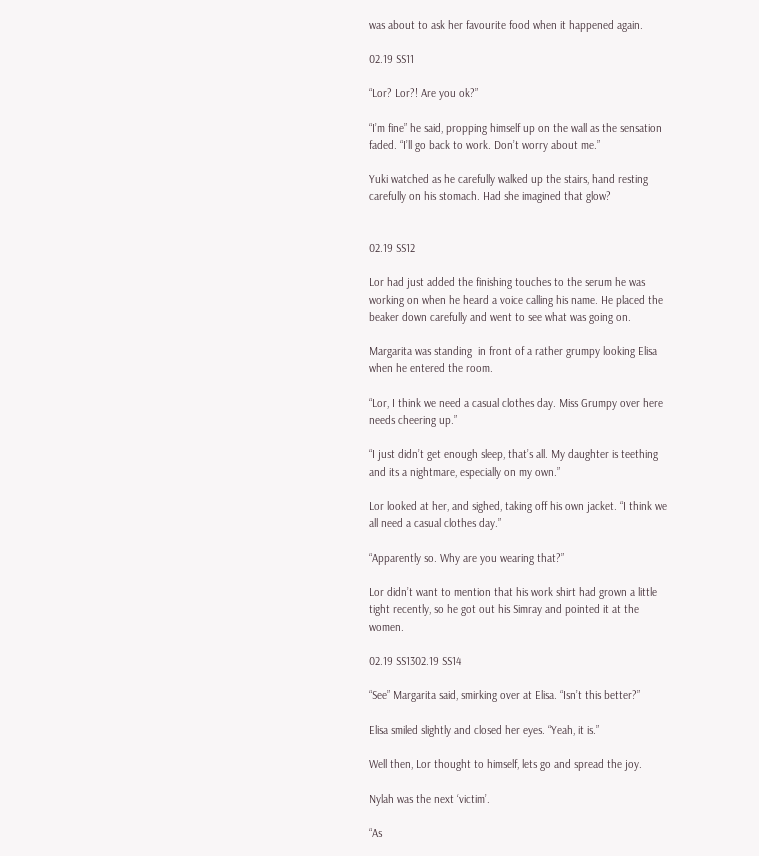was about to ask her favourite food when it happened again.

02.19 SS11

“Lor? Lor?! Are you ok?”

“I’m fine” he said, propping himself up on the wall as the sensation faded. “I’ll go back to work. Don’t worry about me.”

Yuki watched as he carefully walked up the stairs, hand resting carefully on his stomach. Had she imagined that glow?


02.19 SS12

Lor had just added the finishing touches to the serum he was working on when he heard a voice calling his name. He placed the beaker down carefully and went to see what was going on.

Margarita was standing  in front of a rather grumpy looking Elisa when he entered the room.

“Lor, I think we need a casual clothes day. Miss Grumpy over here needs cheering up.”

“I just didn’t get enough sleep, that’s all. My daughter is teething and its a nightmare, especially on my own.”

Lor looked at her, and sighed, taking off his own jacket. “I think we all need a casual clothes day.”

“Apparently so. Why are you wearing that?”

Lor didn’t want to mention that his work shirt had grown a little tight recently, so he got out his Simray and pointed it at the women.

02.19 SS1302.19 SS14

“See” Margarita said, smirking over at Elisa. “Isn’t this better?”

Elisa smiled slightly and closed her eyes. “Yeah, it is.”

Well then, Lor thought to himself, lets go and spread the joy.

Nylah was the next ‘victim’.

“As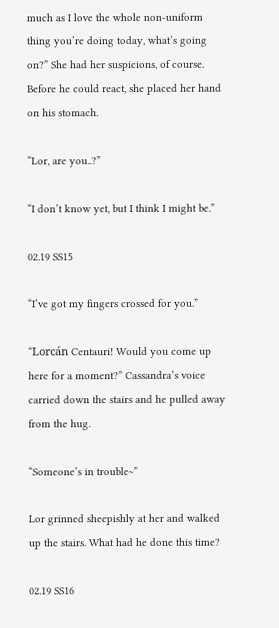much as I love the whole non-uniform thing you’re doing today, what’s going on?” She had her suspicions, of course. Before he could react, she placed her hand on his stomach.

“Lor, are you..?”

“I don’t know yet, but I think I might be.”

02.19 SS15

“I’ve got my fingers crossed for you.”

“Lorcán Centauri! Would you come up here for a moment?” Cassandra’s voice carried down the stairs and he pulled away from the hug.

“Someone’s in trouble~”

Lor grinned sheepishly at her and walked up the stairs. What had he done this time?

02.19 SS16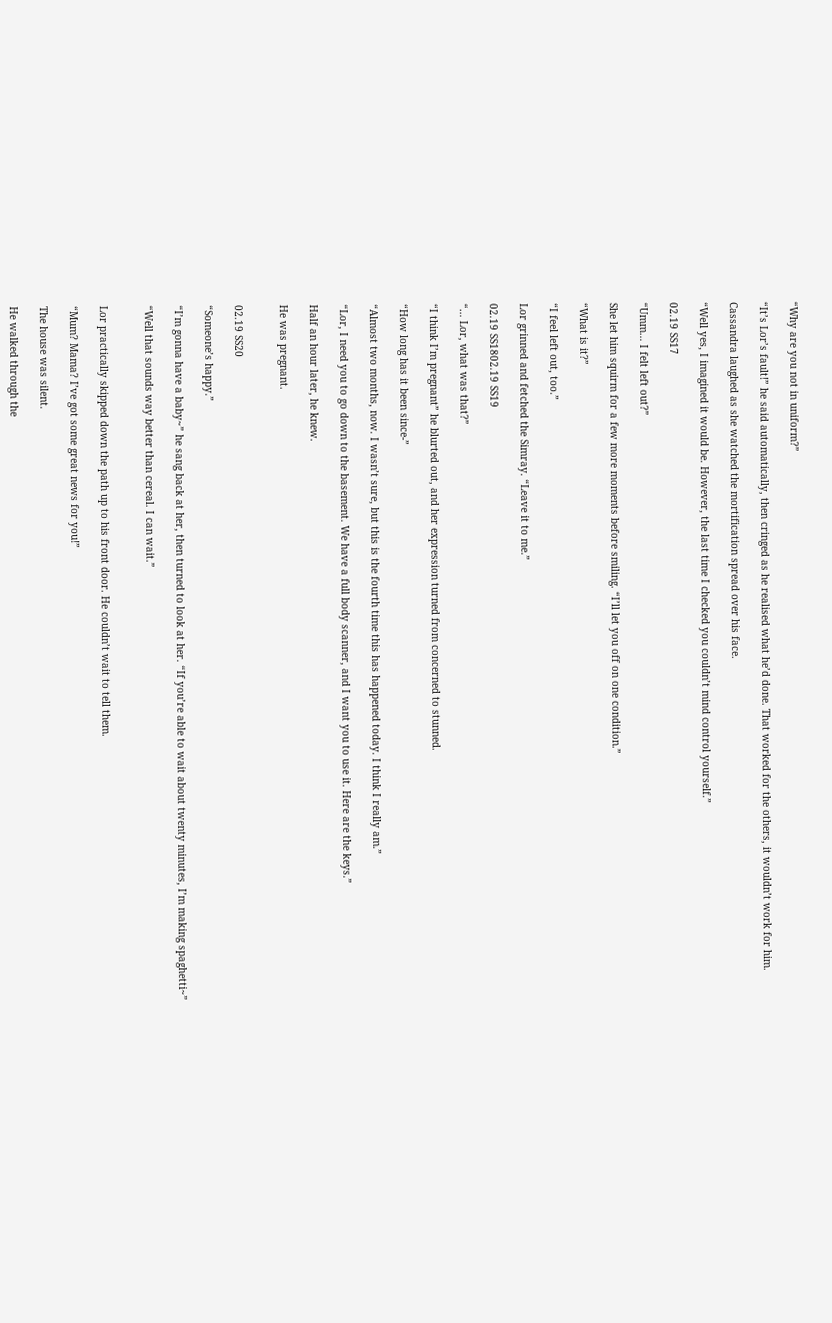“Why are you not in uniform?”

“It’s Lor’s fault!” he said automatically, then cringed as he realised what he’d done. That worked for the others, it wouldn’t work for him.

Cassandra laughed as she watched the mortification spread over his face.

“Well yes, I imagined it would be. However, the last time I checked you couldn’t mind control yourself.”

02.19 SS17

“Umm… I felt left out?”

She let him squirm for a few more moments before smiling. “I’ll let you off on one condition.”

“What is it?”

“I feel left out, too.”

Lor grinned and fetched the Simray. “Leave it to me.”

02.19 SS1802.19 SS19

“… Lor, what was that?”

“I think I’m pregnant” he blurted out, and her expression turned from concerned to stunned.

“How long has it been since-”

“Almost two months, now. I wasn’t sure, but this is the fourth time this has happened today. I think I really am.”

“Lor, I need you to go down to the basement. We have a full body scanner, and I want you to use it. Here are the keys.”

Half an hour later, he knew.

He was pregnant.


02.19 SS20

“Someone’s happy.”

“I’m gonna have a baby~” he sang back at her, then turned to look at her. “If you’re able to wait about twenty minutes, I’m making spaghetti~”

“Well that sounds way better than cereal. I can wait.”


Lor practically skipped down the path up to his front door. He couldn’t wait to tell them.

“Mum? Mama? I’ve got some great news for you!”

The house was silent.

He walked through the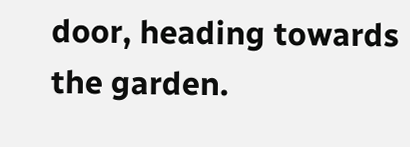door, heading towards the garden.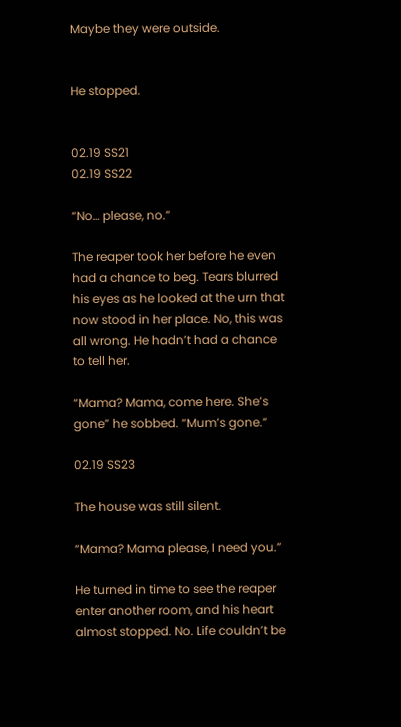Maybe they were outside.


He stopped.


02.19 SS21
02.19 SS22

“No… please, no.”

The reaper took her before he even had a chance to beg. Tears blurred his eyes as he looked at the urn that now stood in her place. No, this was all wrong. He hadn’t had a chance to tell her.

“Mama? Mama, come here. She’s gone” he sobbed. “Mum’s gone.”

02.19 SS23

The house was still silent.

“Mama? Mama please, I need you.”

He turned in time to see the reaper enter another room, and his heart almost stopped. No. Life couldn’t be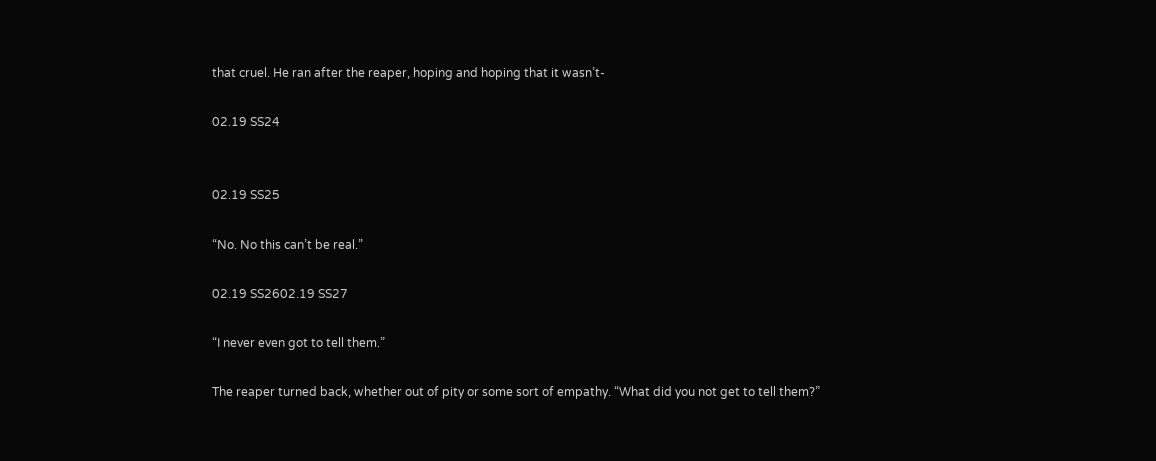that cruel. He ran after the reaper, hoping and hoping that it wasn’t-

02.19 SS24


02.19 SS25

“No. No this can’t be real.”

02.19 SS2602.19 SS27

“I never even got to tell them.”

The reaper turned back, whether out of pity or some sort of empathy. “What did you not get to tell them?”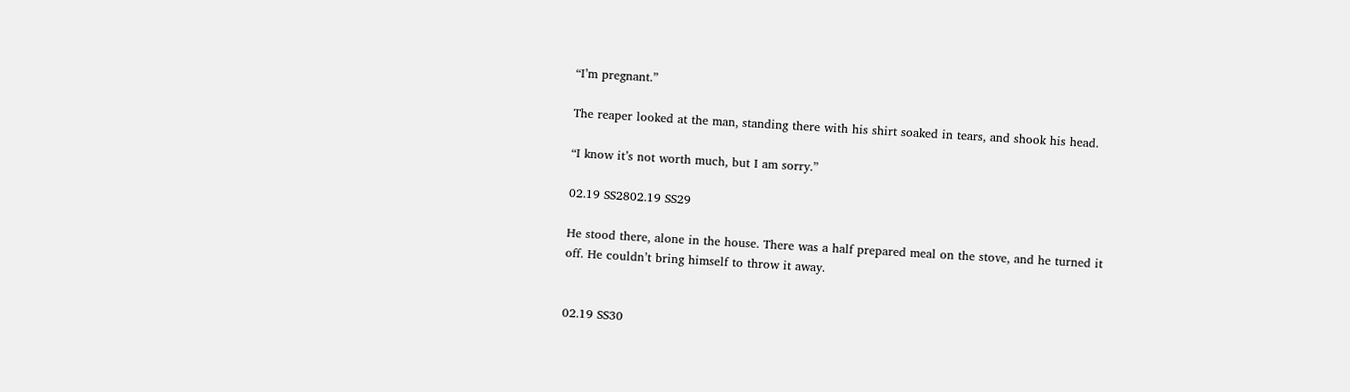“I’m pregnant.”

The reaper looked at the man, standing there with his shirt soaked in tears, and shook his head.

“I know it’s not worth much, but I am sorry.”

02.19 SS2802.19 SS29

He stood there, alone in the house. There was a half prepared meal on the stove, and he turned it off. He couldn’t bring himself to throw it away.


02.19 SS30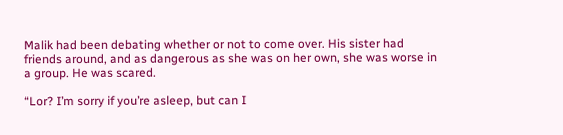Malik had been debating whether or not to come over. His sister had friends around, and as dangerous as she was on her own, she was worse in a group. He was scared.

“Lor? I’m sorry if you’re asleep, but can I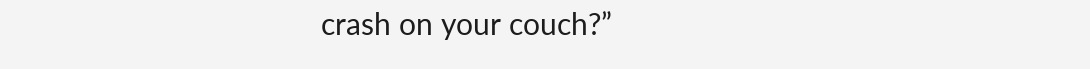crash on your couch?”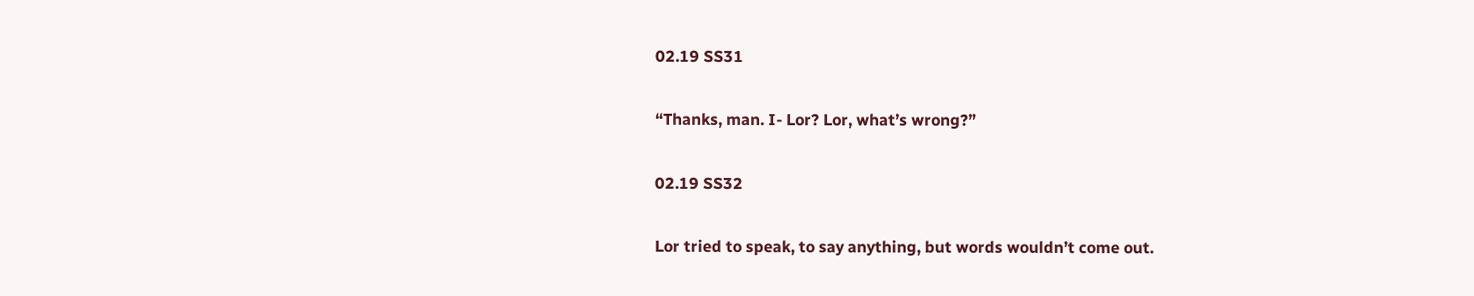02.19 SS31

“Thanks, man. I- Lor? Lor, what’s wrong?”

02.19 SS32

Lor tried to speak, to say anything, but words wouldn’t come out.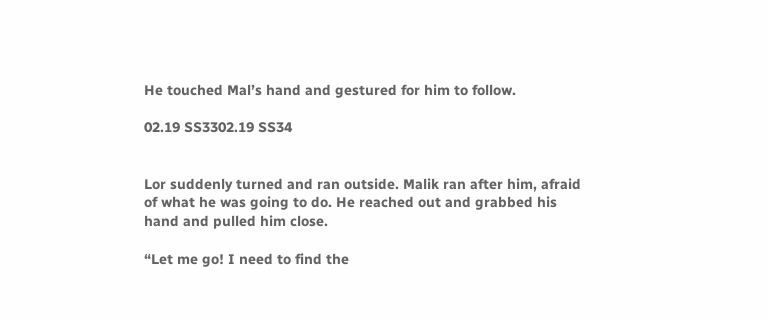He touched Mal’s hand and gestured for him to follow.

02.19 SS3302.19 SS34


Lor suddenly turned and ran outside. Malik ran after him, afraid of what he was going to do. He reached out and grabbed his hand and pulled him close.

“Let me go! I need to find the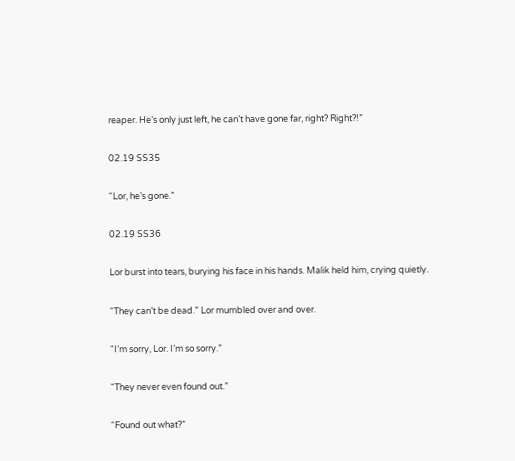reaper. He’s only just left, he can’t have gone far, right? Right?!”

02.19 SS35

“Lor, he’s gone.”

02.19 SS36

Lor burst into tears, burying his face in his hands. Malik held him, crying quietly.

“They can’t be dead.” Lor mumbled over and over.

“I’m sorry, Lor. I’m so sorry.”

“They never even found out.”

“Found out what?”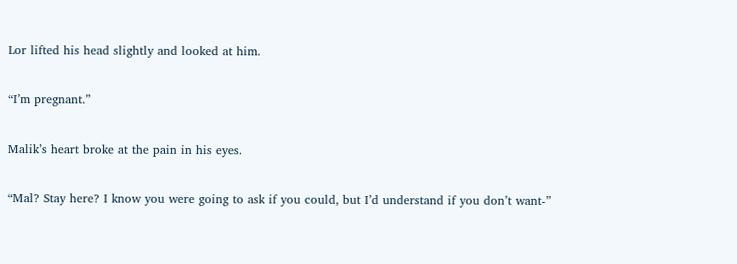Lor lifted his head slightly and looked at him.

“I’m pregnant.”

Malik’s heart broke at the pain in his eyes.

“Mal? Stay here? I know you were going to ask if you could, but I’d understand if you don’t want-”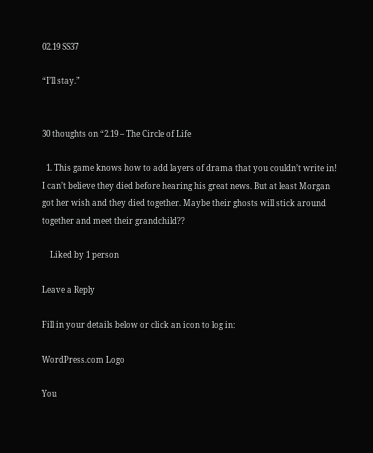02.19 SS37

“I’ll stay.”


30 thoughts on “2.19 – The Circle of Life

  1. This game knows how to add layers of drama that you couldn’t write in! I can’t believe they died before hearing his great news. But at least Morgan got her wish and they died together. Maybe their ghosts will stick around together and meet their grandchild??

    Liked by 1 person

Leave a Reply

Fill in your details below or click an icon to log in:

WordPress.com Logo

You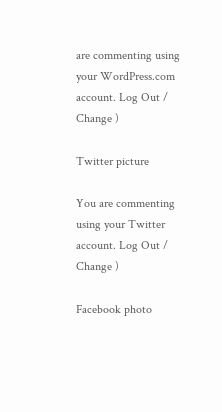are commenting using your WordPress.com account. Log Out / Change )

Twitter picture

You are commenting using your Twitter account. Log Out / Change )

Facebook photo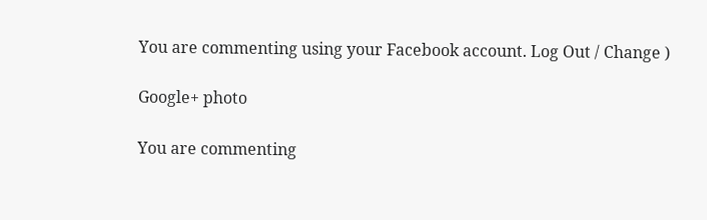You are commenting using your Facebook account. Log Out / Change )

Google+ photo

You are commenting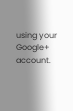using your Google+ account.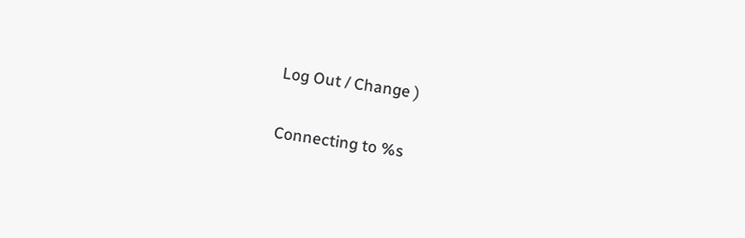Log Out / Change )

Connecting to %s